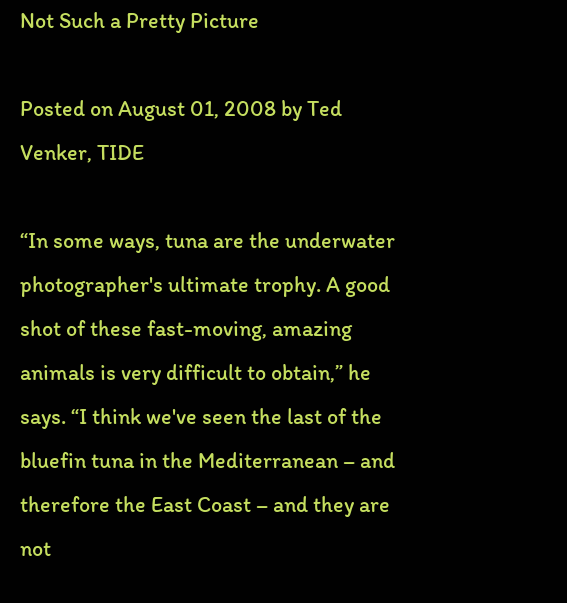Not Such a Pretty Picture

Posted on August 01, 2008 by Ted Venker, TIDE

“In some ways, tuna are the underwater photographer's ultimate trophy. A good shot of these fast-moving, amazing animals is very difficult to obtain,” he says. “I think we've seen the last of the bluefin tuna in the Mediterranean – and therefore the East Coast – and they are not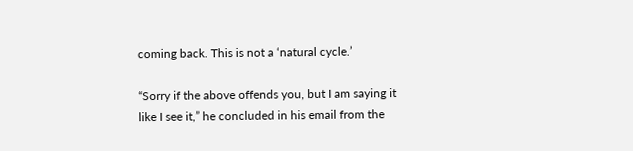coming back. This is not a ‘natural cycle.’

“Sorry if the above offends you, but I am saying it like I see it,” he concluded in his email from the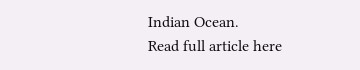Indian Ocean.
Read full article here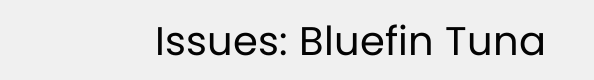Issues: Bluefin Tuna